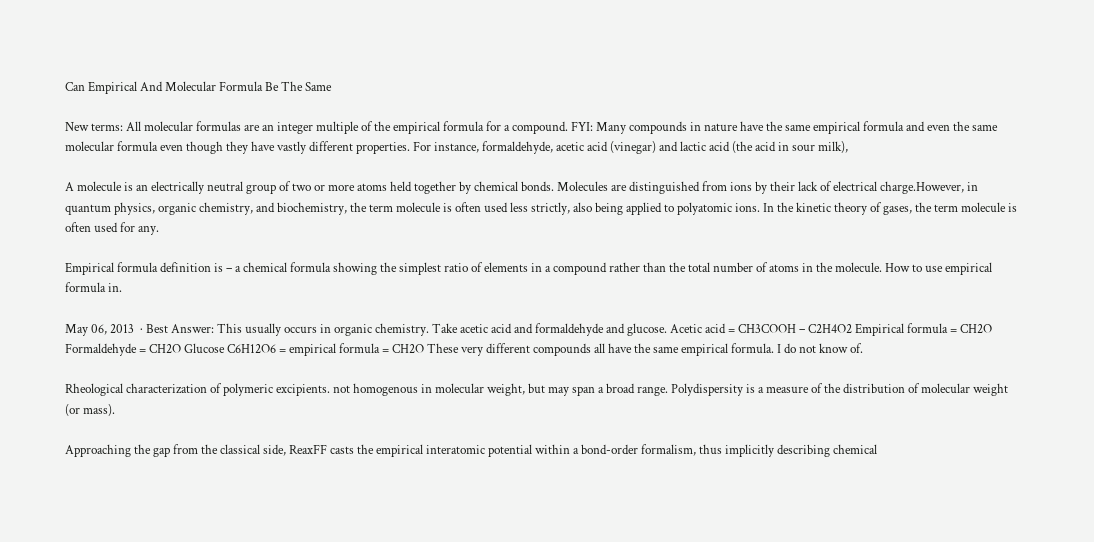Can Empirical And Molecular Formula Be The Same

New terms: All molecular formulas are an integer multiple of the empirical formula for a compound. FYI: Many compounds in nature have the same empirical formula and even the same molecular formula even though they have vastly different properties. For instance, formaldehyde, acetic acid (vinegar) and lactic acid (the acid in sour milk),

A molecule is an electrically neutral group of two or more atoms held together by chemical bonds. Molecules are distinguished from ions by their lack of electrical charge.However, in quantum physics, organic chemistry, and biochemistry, the term molecule is often used less strictly, also being applied to polyatomic ions. In the kinetic theory of gases, the term molecule is often used for any.

Empirical formula definition is – a chemical formula showing the simplest ratio of elements in a compound rather than the total number of atoms in the molecule. How to use empirical formula in.

May 06, 2013  · Best Answer: This usually occurs in organic chemistry. Take acetic acid and formaldehyde and glucose. Acetic acid = CH3COOH – C2H4O2 Empirical formula = CH2O Formaldehyde = CH2O Glucose C6H12O6 = empirical formula = CH2O These very different compounds all have the same empirical formula. I do not know of.

Rheological characterization of polymeric excipients. not homogenous in molecular weight, but may span a broad range. Polydispersity is a measure of the distribution of molecular weight (or mass).

Approaching the gap from the classical side, ReaxFF casts the empirical interatomic potential within a bond-order formalism, thus implicitly describing chemical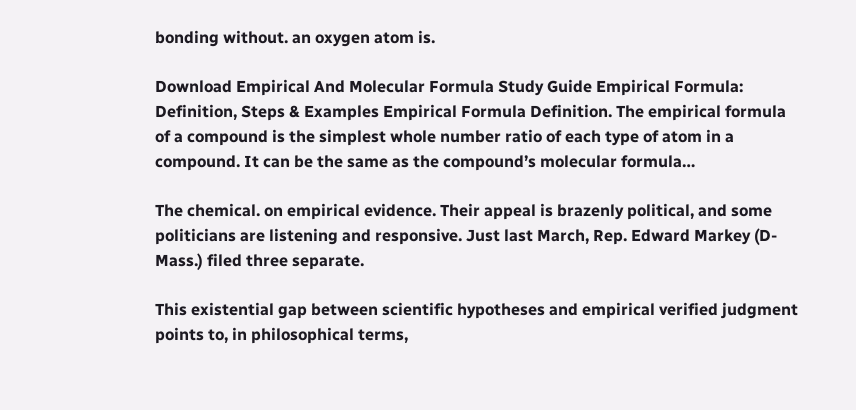bonding without. an oxygen atom is.

Download Empirical And Molecular Formula Study Guide Empirical Formula: Definition, Steps & Examples Empirical Formula Definition. The empirical formula of a compound is the simplest whole number ratio of each type of atom in a compound. It can be the same as the compound’s molecular formula…

The chemical. on empirical evidence. Their appeal is brazenly political, and some politicians are listening and responsive. Just last March, Rep. Edward Markey (D-Mass.) filed three separate.

This existential gap between scientific hypotheses and empirical verified judgment points to, in philosophical terms,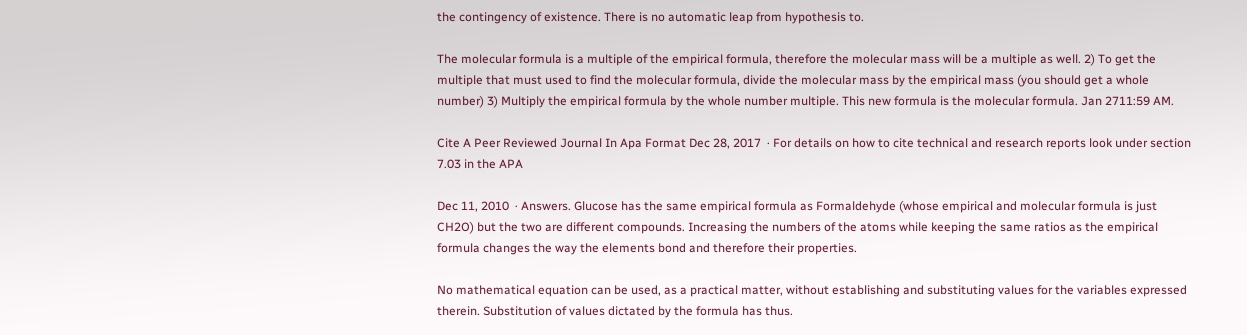the contingency of existence. There is no automatic leap from hypothesis to.

The molecular formula is a multiple of the empirical formula, therefore the molecular mass will be a multiple as well. 2) To get the multiple that must used to find the molecular formula, divide the molecular mass by the empirical mass (you should get a whole number) 3) Multiply the empirical formula by the whole number multiple. This new formula is the molecular formula. Jan 2711:59 AM.

Cite A Peer Reviewed Journal In Apa Format Dec 28, 2017  · For details on how to cite technical and research reports look under section 7.03 in the APA

Dec 11, 2010  · Answers. Glucose has the same empirical formula as Formaldehyde (whose empirical and molecular formula is just CH2O) but the two are different compounds. Increasing the numbers of the atoms while keeping the same ratios as the empirical formula changes the way the elements bond and therefore their properties.

No mathematical equation can be used, as a practical matter, without establishing and substituting values for the variables expressed therein. Substitution of values dictated by the formula has thus.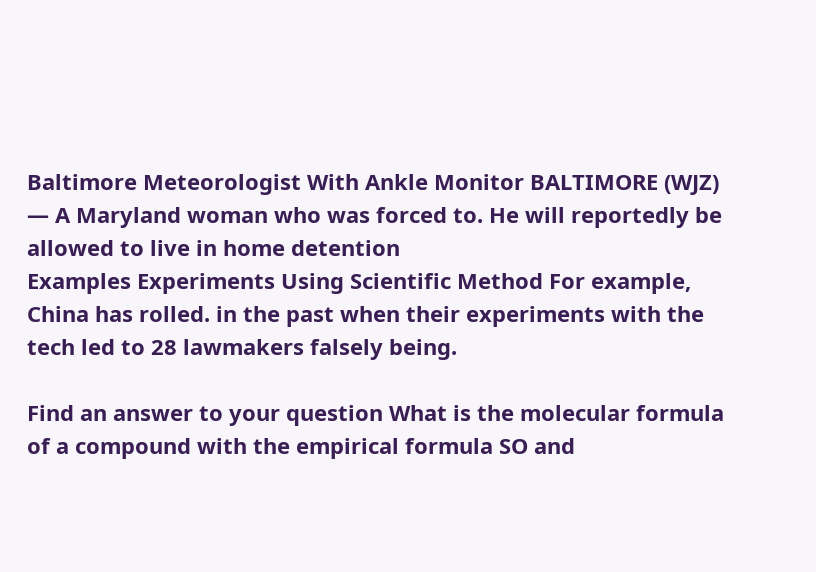Baltimore Meteorologist With Ankle Monitor BALTIMORE (WJZ) — A Maryland woman who was forced to. He will reportedly be allowed to live in home detention
Examples Experiments Using Scientific Method For example, China has rolled. in the past when their experiments with the tech led to 28 lawmakers falsely being.

Find an answer to your question What is the molecular formula of a compound with the empirical formula SO and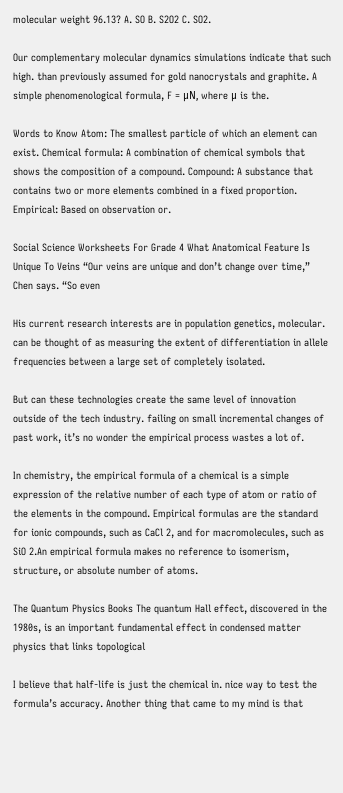molecular weight 96.13? A. SO B. S2O2 C. SO2.

Our complementary molecular dynamics simulations indicate that such high. than previously assumed for gold nanocrystals and graphite. A simple phenomenological formula, F = μN, where μ is the.

Words to Know Atom: The smallest particle of which an element can exist. Chemical formula: A combination of chemical symbols that shows the composition of a compound. Compound: A substance that contains two or more elements combined in a fixed proportion. Empirical: Based on observation or.

Social Science Worksheets For Grade 4 What Anatomical Feature Is Unique To Veins “Our veins are unique and don’t change over time,” Chen says. “So even

His current research interests are in population genetics, molecular. can be thought of as measuring the extent of differentiation in allele frequencies between a large set of completely isolated.

But can these technologies create the same level of innovation outside of the tech industry. failing on small incremental changes of past work, it’s no wonder the empirical process wastes a lot of.

In chemistry, the empirical formula of a chemical is a simple expression of the relative number of each type of atom or ratio of the elements in the compound. Empirical formulas are the standard for ionic compounds, such as CaCl 2, and for macromolecules, such as SiO 2.An empirical formula makes no reference to isomerism, structure, or absolute number of atoms.

The Quantum Physics Books The quantum Hall effect, discovered in the 1980s, is an important fundamental effect in condensed matter physics that links topological

I believe that half-life is just the chemical in. nice way to test the formula’s accuracy. Another thing that came to my mind is that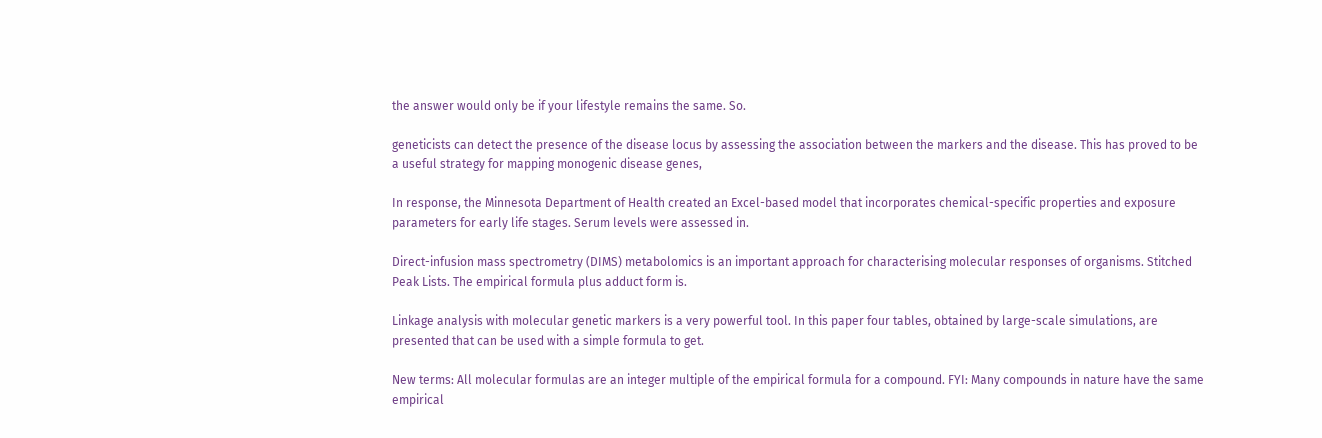the answer would only be if your lifestyle remains the same. So.

geneticists can detect the presence of the disease locus by assessing the association between the markers and the disease. This has proved to be a useful strategy for mapping monogenic disease genes,

In response, the Minnesota Department of Health created an Excel-based model that incorporates chemical-specific properties and exposure parameters for early life stages. Serum levels were assessed in.

Direct-infusion mass spectrometry (DIMS) metabolomics is an important approach for characterising molecular responses of organisms. Stitched Peak Lists. The empirical formula plus adduct form is.

Linkage analysis with molecular genetic markers is a very powerful tool. In this paper four tables, obtained by large-scale simulations, are presented that can be used with a simple formula to get.

New terms: All molecular formulas are an integer multiple of the empirical formula for a compound. FYI: Many compounds in nature have the same empirical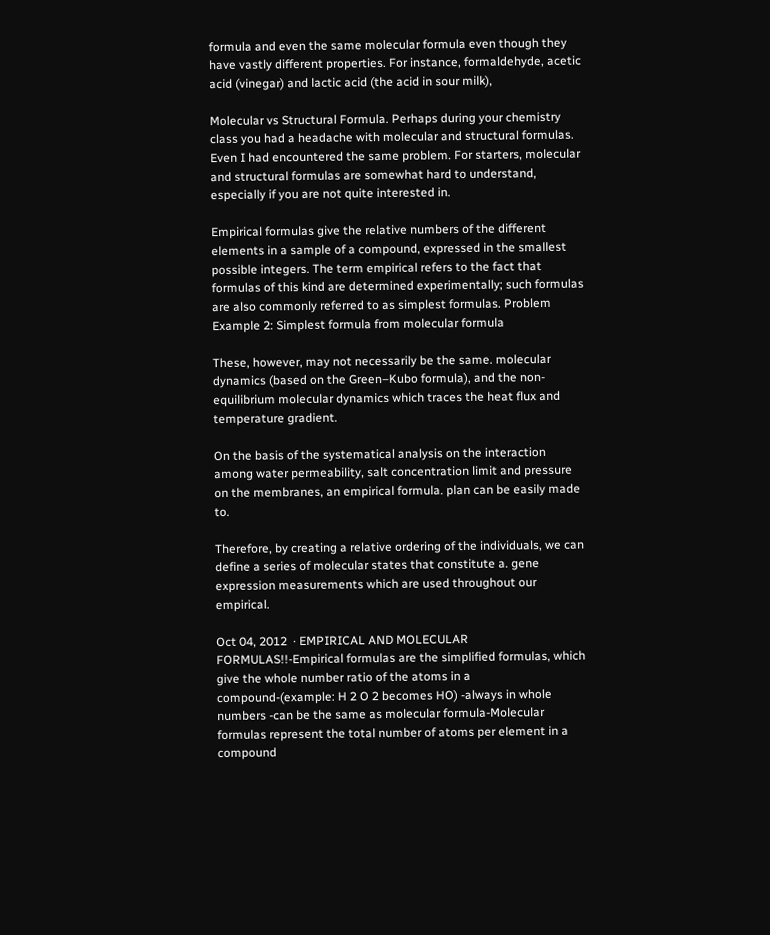formula and even the same molecular formula even though they have vastly different properties. For instance, formaldehyde, acetic acid (vinegar) and lactic acid (the acid in sour milk),

Molecular vs Structural Formula. Perhaps during your chemistry class you had a headache with molecular and structural formulas. Even I had encountered the same problem. For starters, molecular and structural formulas are somewhat hard to understand, especially if you are not quite interested in.

Empirical formulas give the relative numbers of the different elements in a sample of a compound, expressed in the smallest possible integers. The term empirical refers to the fact that formulas of this kind are determined experimentally; such formulas are also commonly referred to as simplest formulas. Problem Example 2: Simplest formula from molecular formula

These, however, may not necessarily be the same. molecular dynamics (based on the Green–Kubo formula), and the non-equilibrium molecular dynamics which traces the heat flux and temperature gradient.

On the basis of the systematical analysis on the interaction among water permeability, salt concentration limit and pressure on the membranes, an empirical formula. plan can be easily made to.

Therefore, by creating a relative ordering of the individuals, we can define a series of molecular states that constitute a. gene expression measurements which are used throughout our empirical.

Oct 04, 2012  · EMPIRICAL AND MOLECULAR FORMULAS!!-Empirical formulas are the simplified formulas, which give the whole number ratio of the atoms in a compound-(example: H 2 O 2 becomes HO) -always in whole numbers -can be the same as molecular formula-Molecular formulas represent the total number of atoms per element in a compound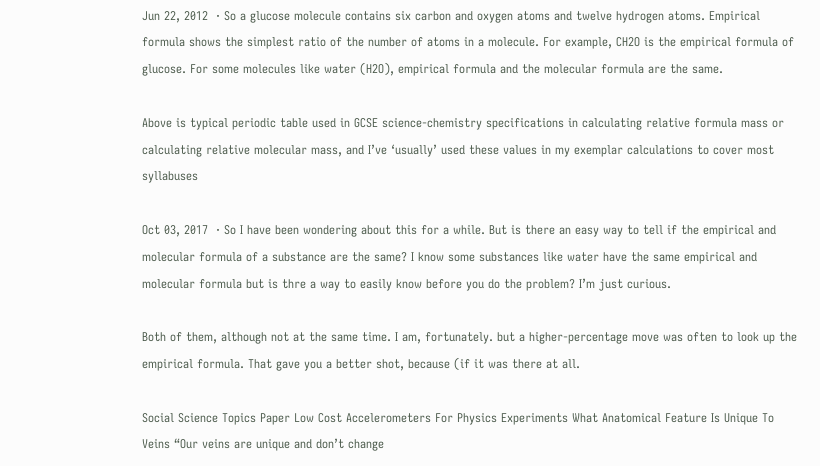Jun 22, 2012  · So a glucose molecule contains six carbon and oxygen atoms and twelve hydrogen atoms. Empirical formula shows the simplest ratio of the number of atoms in a molecule. For example, CH2O is the empirical formula of glucose. For some molecules like water (H2O), empirical formula and the molecular formula are the same.

Above is typical periodic table used in GCSE science-chemistry specifications in calculating relative formula mass or calculating relative molecular mass, and I’ve ‘usually’ used these values in my exemplar calculations to cover most syllabuses

Oct 03, 2017  · So I have been wondering about this for a while. But is there an easy way to tell if the empirical and molecular formula of a substance are the same? I know some substances like water have the same empirical and molecular formula but is thre a way to easily know before you do the problem? I’m just curious.

Both of them, although not at the same time. I am, fortunately. but a higher-percentage move was often to look up the empirical formula. That gave you a better shot, because (if it was there at all.

Social Science Topics Paper Low Cost Accelerometers For Physics Experiments What Anatomical Feature Is Unique To Veins “Our veins are unique and don’t change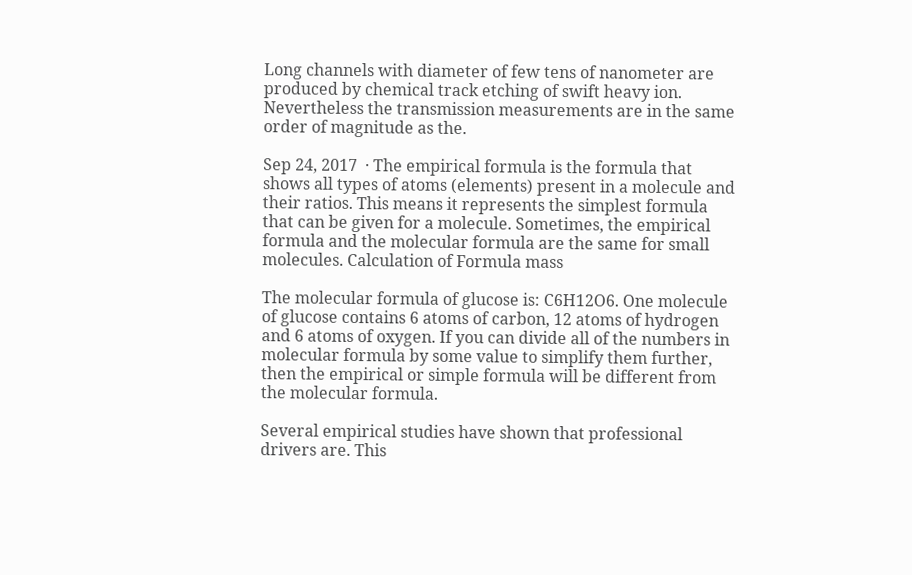Long channels with diameter of few tens of nanometer are produced by chemical track etching of swift heavy ion. Nevertheless the transmission measurements are in the same order of magnitude as the.

Sep 24, 2017  · The empirical formula is the formula that shows all types of atoms (elements) present in a molecule and their ratios. This means it represents the simplest formula that can be given for a molecule. Sometimes, the empirical formula and the molecular formula are the same for small molecules. Calculation of Formula mass

The molecular formula of glucose is: C6H12O6. One molecule of glucose contains 6 atoms of carbon, 12 atoms of hydrogen and 6 atoms of oxygen. If you can divide all of the numbers in molecular formula by some value to simplify them further, then the empirical or simple formula will be different from the molecular formula.

Several empirical studies have shown that professional drivers are. This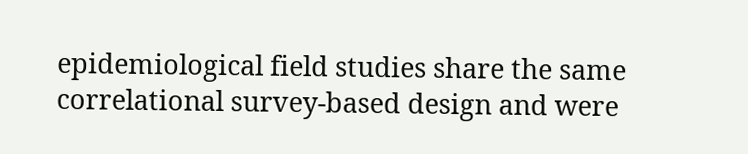epidemiological field studies share the same correlational survey-based design and were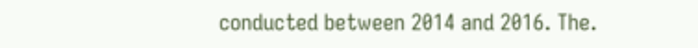conducted between 2014 and 2016. The.